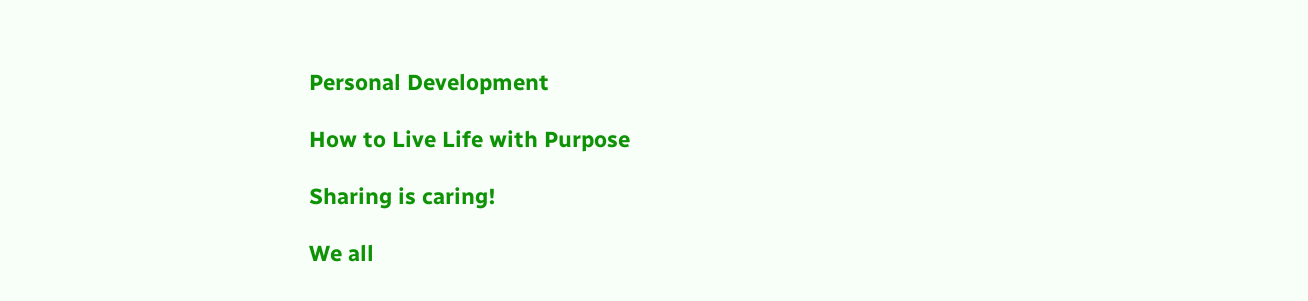Personal Development

How to Live Life with Purpose

Sharing is caring!

We all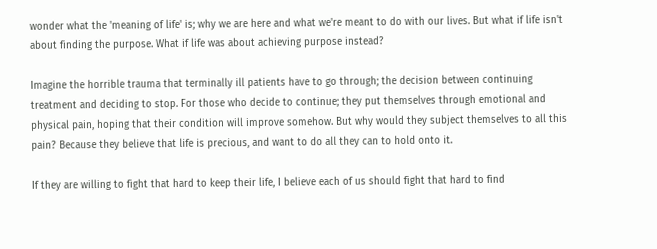wonder what the 'meaning of life' is; why we are here and what we're meant to do with our lives. But what if life isn't about finding the purpose. What if life was about achieving purpose instead?

Imagine the horrible trauma that terminally ill patients have to go through; the decision between continuing treatment and deciding to stop. For those who decide to continue; they put themselves through emotional and physical pain, hoping that their condition will improve somehow. But why would they subject themselves to all this pain? Because they believe that life is precious, and want to do all they can to hold onto it.

If they are willing to fight that hard to keep their life, I believe each of us should fight that hard to find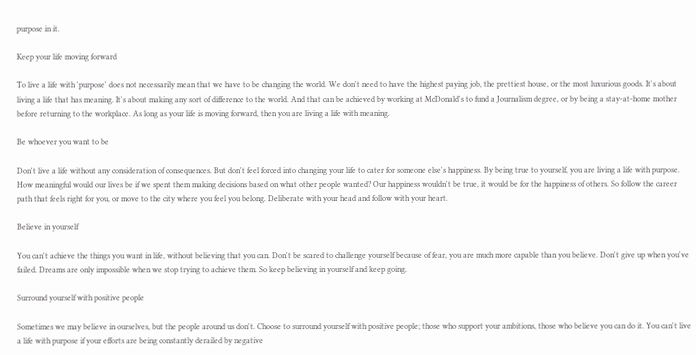purpose in it.

Keep your life moving forward

To live a life with 'purpose' does not necessarily mean that we have to be changing the world. We don't need to have the highest paying job, the prettiest house, or the most luxurious goods. It's about living a life that has meaning. It's about making any sort of difference to the world. And that can be achieved by working at McDonald's to fund a Journalism degree, or by being a stay-at-home mother before returning to the workplace. As long as your life is moving forward, then you are living a life with meaning.

Be whoever you want to be

Don't live a life without any consideration of consequences. But don't feel forced into changing your life to cater for someone else's happiness. By being true to yourself, you are living a life with purpose. How meaningful would our lives be if we spent them making decisions based on what other people wanted? Our happiness wouldn't be true, it would be for the happiness of others. So follow the career path that feels right for you, or move to the city where you feel you belong. Deliberate with your head and follow with your heart.

Believe in yourself

You can't achieve the things you want in life, without believing that you can. Don't be scared to challenge yourself because of fear, you are much more capable than you believe. Don't give up when you've failed. Dreams are only impossible when we stop trying to achieve them. So keep believing in yourself and keep going.

Surround yourself with positive people

Sometimes we may believe in ourselves, but the people around us don't. Choose to surround yourself with positive people; those who support your ambitions, those who believe you can do it. You can't live a life with purpose if your efforts are being constantly derailed by negative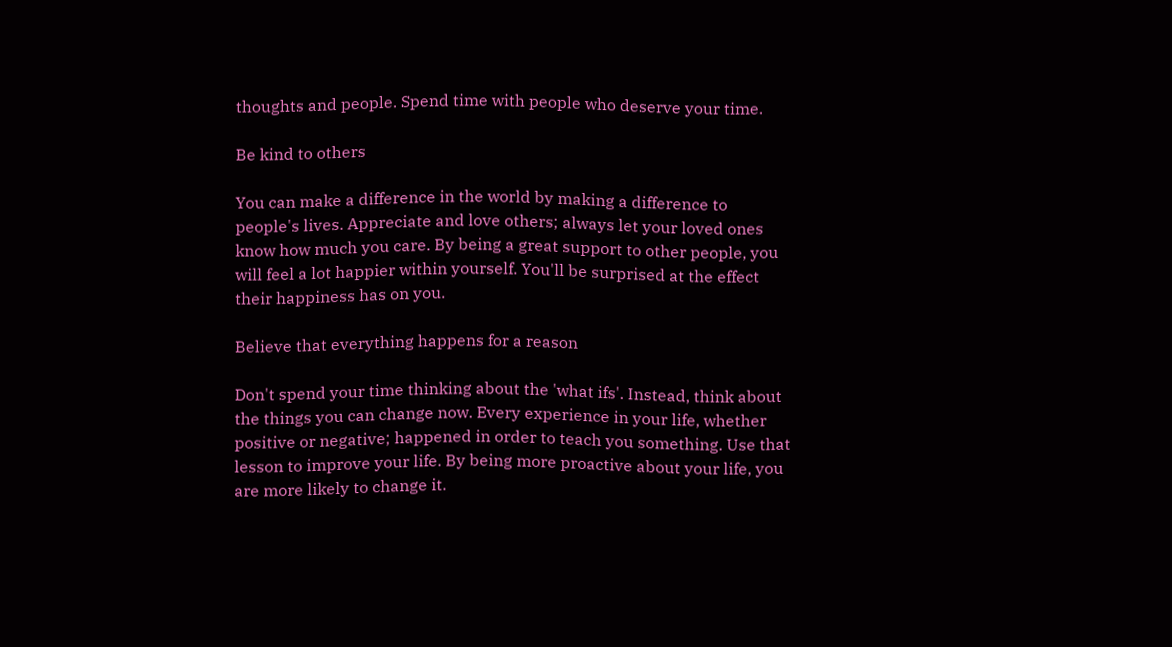thoughts and people. Spend time with people who deserve your time.

Be kind to others

You can make a difference in the world by making a difference to people's lives. Appreciate and love others; always let your loved ones know how much you care. By being a great support to other people, you will feel a lot happier within yourself. You'll be surprised at the effect their happiness has on you.

Believe that everything happens for a reason

Don't spend your time thinking about the 'what ifs'. Instead, think about the things you can change now. Every experience in your life, whether positive or negative; happened in order to teach you something. Use that lesson to improve your life. By being more proactive about your life, you are more likely to change it.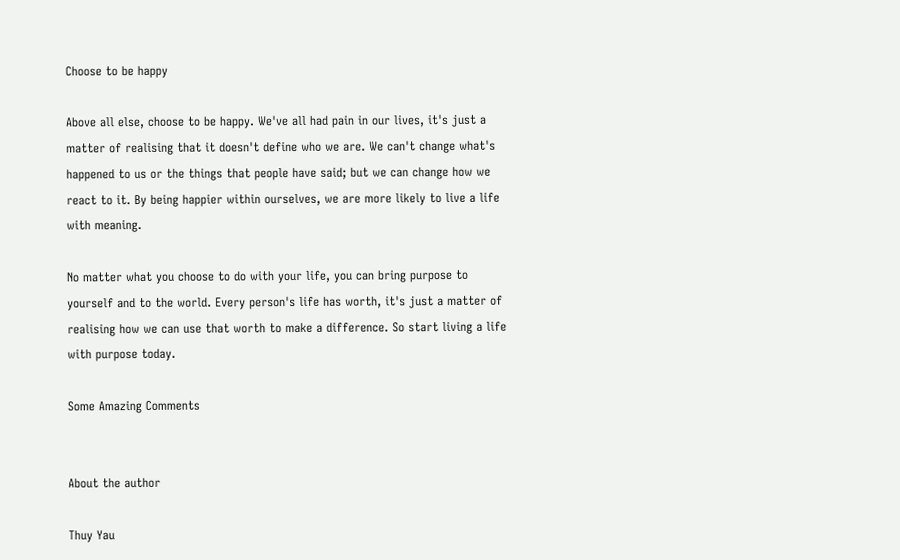Choose to be happy

Above all else, choose to be happy. We've all had pain in our lives, it's just a matter of realising that it doesn't define who we are. We can't change what's happened to us or the things that people have said; but we can change how we react to it. By being happier within ourselves, we are more likely to live a life with meaning.

No matter what you choose to do with your life, you can bring purpose to yourself and to the world. Every person's life has worth, it's just a matter of realising how we can use that worth to make a difference. So start living a life with purpose today.

Some Amazing Comments


About the author

Thuy Yau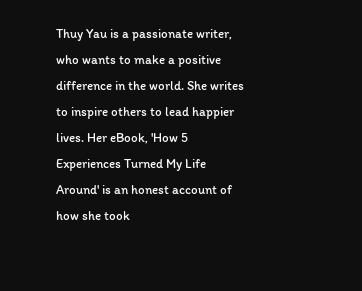Thuy Yau is a passionate writer, who wants to make a positive difference in the world. She writes to inspire others to lead happier lives. Her eBook, 'How 5 Experiences Turned My Life Around' is an honest account of how she took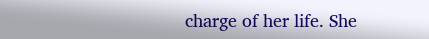charge of her life. She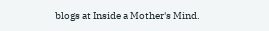blogs at Inside a Mother's Mind.